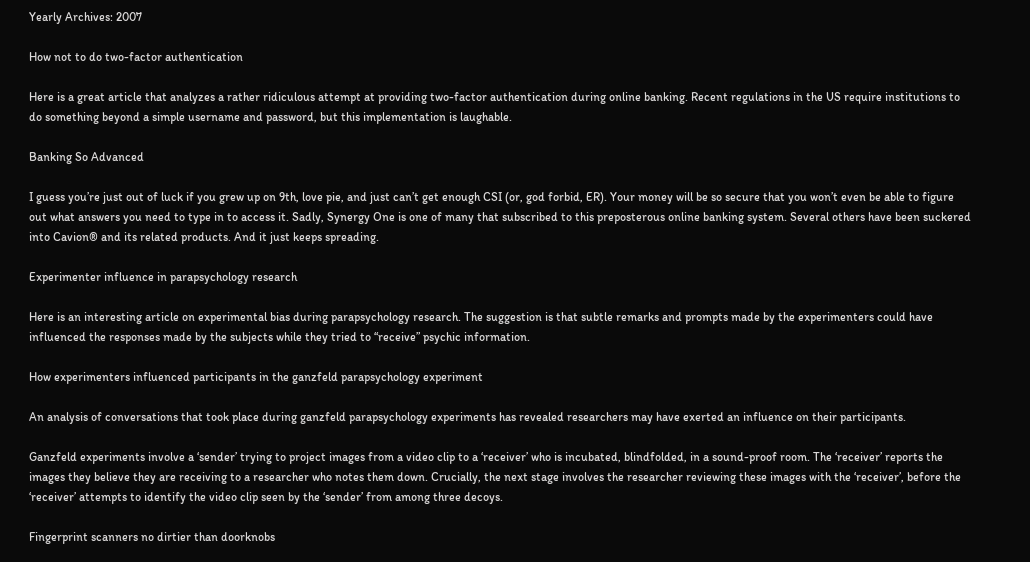Yearly Archives: 2007

How not to do two-factor authentication

Here is a great article that analyzes a rather ridiculous attempt at providing two-factor authentication during online banking. Recent regulations in the US require institutions to do something beyond a simple username and password, but this implementation is laughable.

Banking So Advanced

I guess you’re just out of luck if you grew up on 9th, love pie, and just can’t get enough CSI (or, god forbid, ER). Your money will be so secure that you won’t even be able to figure out what answers you need to type in to access it. Sadly, Synergy One is one of many that subscribed to this preposterous online banking system. Several others have been suckered into Cavion® and its related products. And it just keeps spreading.

Experimenter influence in parapsychology research

Here is an interesting article on experimental bias during parapsychology research. The suggestion is that subtle remarks and prompts made by the experimenters could have influenced the responses made by the subjects while they tried to “receive” psychic information.

How experimenters influenced participants in the ganzfeld parapsychology experiment

An analysis of conversations that took place during ganzfeld parapsychology experiments has revealed researchers may have exerted an influence on their participants.

Ganzfeld experiments involve a ‘sender’ trying to project images from a video clip to a ‘receiver’ who is incubated, blindfolded, in a sound-proof room. The ‘receiver’ reports the images they believe they are receiving to a researcher who notes them down. Crucially, the next stage involves the researcher reviewing these images with the ‘receiver’, before the ‘receiver’ attempts to identify the video clip seen by the ‘sender’ from among three decoys.

Fingerprint scanners no dirtier than doorknobs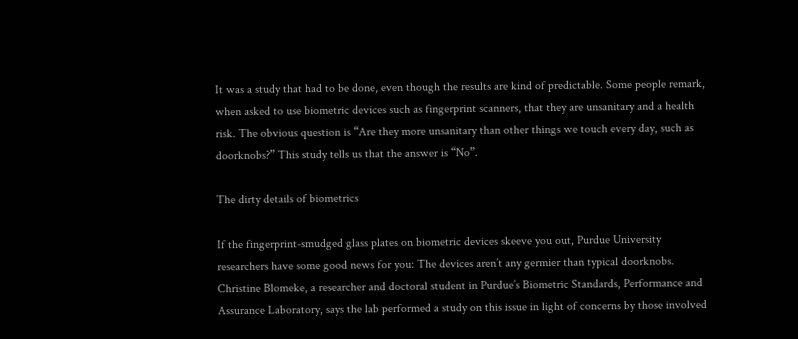It was a study that had to be done, even though the results are kind of predictable. Some people remark, when asked to use biometric devices such as fingerprint scanners, that they are unsanitary and a health risk. The obvious question is “Are they more unsanitary than other things we touch every day, such as doorknobs?” This study tells us that the answer is “No”.

The dirty details of biometrics

If the fingerprint-smudged glass plates on biometric devices skeeve you out, Purdue University researchers have some good news for you: The devices aren’t any germier than typical doorknobs. Christine Blomeke, a researcher and doctoral student in Purdue’s Biometric Standards, Performance and Assurance Laboratory, says the lab performed a study on this issue in light of concerns by those involved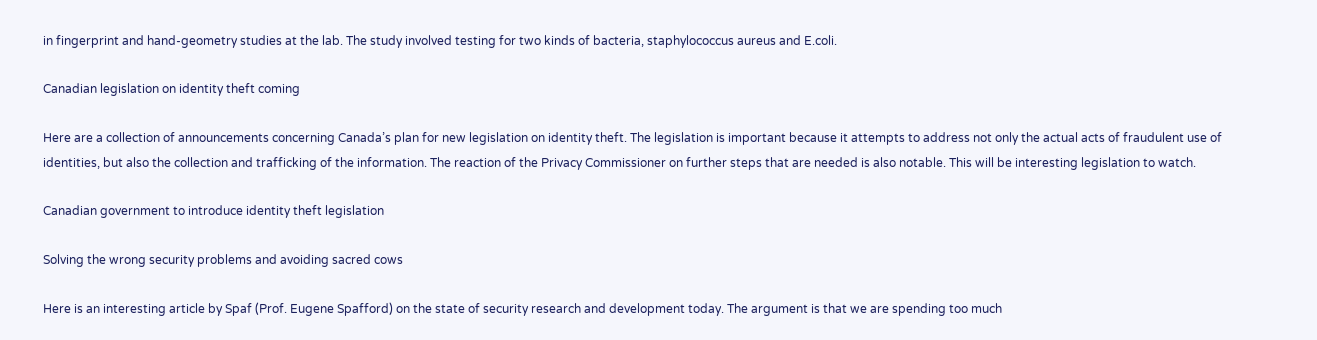in fingerprint and hand-geometry studies at the lab. The study involved testing for two kinds of bacteria, staphylococcus aureus and E.coli.

Canadian legislation on identity theft coming

Here are a collection of announcements concerning Canada’s plan for new legislation on identity theft. The legislation is important because it attempts to address not only the actual acts of fraudulent use of identities, but also the collection and trafficking of the information. The reaction of the Privacy Commissioner on further steps that are needed is also notable. This will be interesting legislation to watch.

Canadian government to introduce identity theft legislation

Solving the wrong security problems and avoiding sacred cows

Here is an interesting article by Spaf (Prof. Eugene Spafford) on the state of security research and development today. The argument is that we are spending too much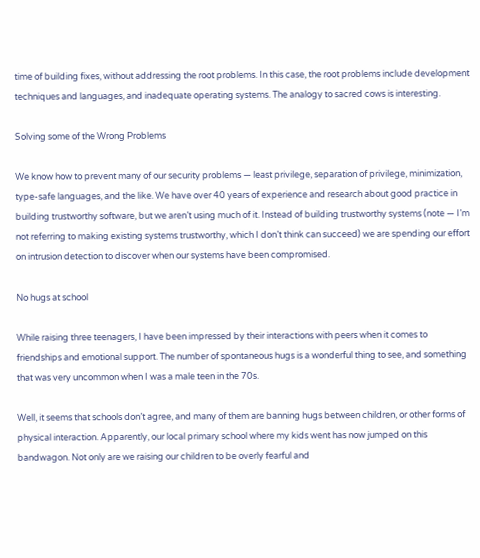time of building fixes, without addressing the root problems. In this case, the root problems include development techniques and languages, and inadequate operating systems. The analogy to sacred cows is interesting.

Solving some of the Wrong Problems

We know how to prevent many of our security problems — least privilege, separation of privilege, minimization, type-safe languages, and the like. We have over 40 years of experience and research about good practice in building trustworthy software, but we aren’t using much of it. Instead of building trustworthy systems (note — I’m not referring to making existing systems trustworthy, which I don’t think can succeed) we are spending our effort on intrusion detection to discover when our systems have been compromised.

No hugs at school

While raising three teenagers, I have been impressed by their interactions with peers when it comes to friendships and emotional support. The number of spontaneous hugs is a wonderful thing to see, and something that was very uncommon when I was a male teen in the 70s.

Well, it seems that schools don’t agree, and many of them are banning hugs between children, or other forms of physical interaction. Apparently, our local primary school where my kids went has now jumped on this bandwagon. Not only are we raising our children to be overly fearful and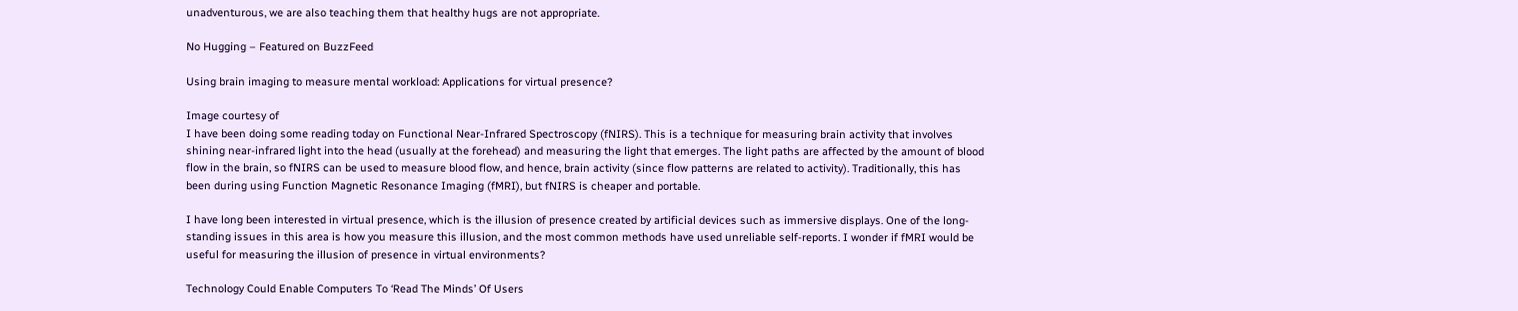unadventurous, we are also teaching them that healthy hugs are not appropriate.

No Hugging – Featured on BuzzFeed

Using brain imaging to measure mental workload: Applications for virtual presence?

Image courtesy of
I have been doing some reading today on Functional Near-Infrared Spectroscopy (fNIRS). This is a technique for measuring brain activity that involves shining near-infrared light into the head (usually at the forehead) and measuring the light that emerges. The light paths are affected by the amount of blood flow in the brain, so fNIRS can be used to measure blood flow, and hence, brain activity (since flow patterns are related to activity). Traditionally, this has been during using Function Magnetic Resonance Imaging (fMRI), but fNIRS is cheaper and portable.

I have long been interested in virtual presence, which is the illusion of presence created by artificial devices such as immersive displays. One of the long-standing issues in this area is how you measure this illusion, and the most common methods have used unreliable self-reports. I wonder if fMRI would be useful for measuring the illusion of presence in virtual environments?

Technology Could Enable Computers To ‘Read The Minds’ Of Users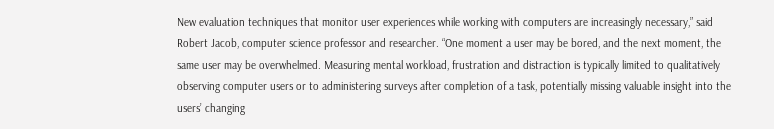New evaluation techniques that monitor user experiences while working with computers are increasingly necessary,” said Robert Jacob, computer science professor and researcher. “One moment a user may be bored, and the next moment, the same user may be overwhelmed. Measuring mental workload, frustration and distraction is typically limited to qualitatively observing computer users or to administering surveys after completion of a task, potentially missing valuable insight into the users’ changing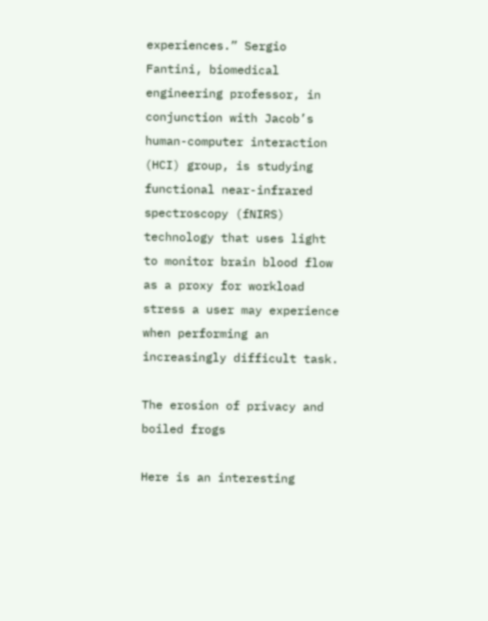experiences.” Sergio Fantini, biomedical engineering professor, in conjunction with Jacob’s human-computer interaction (HCI) group, is studying functional near-infrared spectroscopy (fNIRS) technology that uses light to monitor brain blood flow as a proxy for workload stress a user may experience when performing an increasingly difficult task.

The erosion of privacy and boiled frogs

Here is an interesting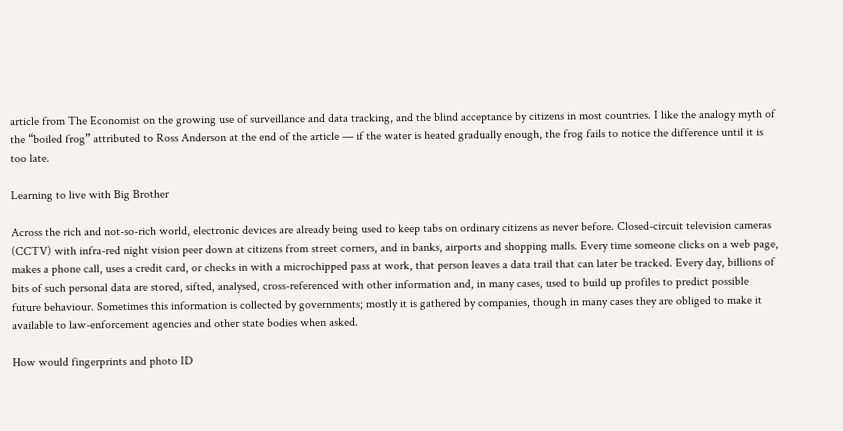article from The Economist on the growing use of surveillance and data tracking, and the blind acceptance by citizens in most countries. I like the analogy myth of the “boiled frog” attributed to Ross Anderson at the end of the article — if the water is heated gradually enough, the frog fails to notice the difference until it is too late.

Learning to live with Big Brother

Across the rich and not-so-rich world, electronic devices are already being used to keep tabs on ordinary citizens as never before. Closed-circuit television cameras (CCTV) with infra-red night vision peer down at citizens from street corners, and in banks, airports and shopping malls. Every time someone clicks on a web page, makes a phone call, uses a credit card, or checks in with a microchipped pass at work, that person leaves a data trail that can later be tracked. Every day, billions of bits of such personal data are stored, sifted, analysed, cross-referenced with other information and, in many cases, used to build up profiles to predict possible future behaviour. Sometimes this information is collected by governments; mostly it is gathered by companies, though in many cases they are obliged to make it available to law-enforcement agencies and other state bodies when asked.

How would fingerprints and photo ID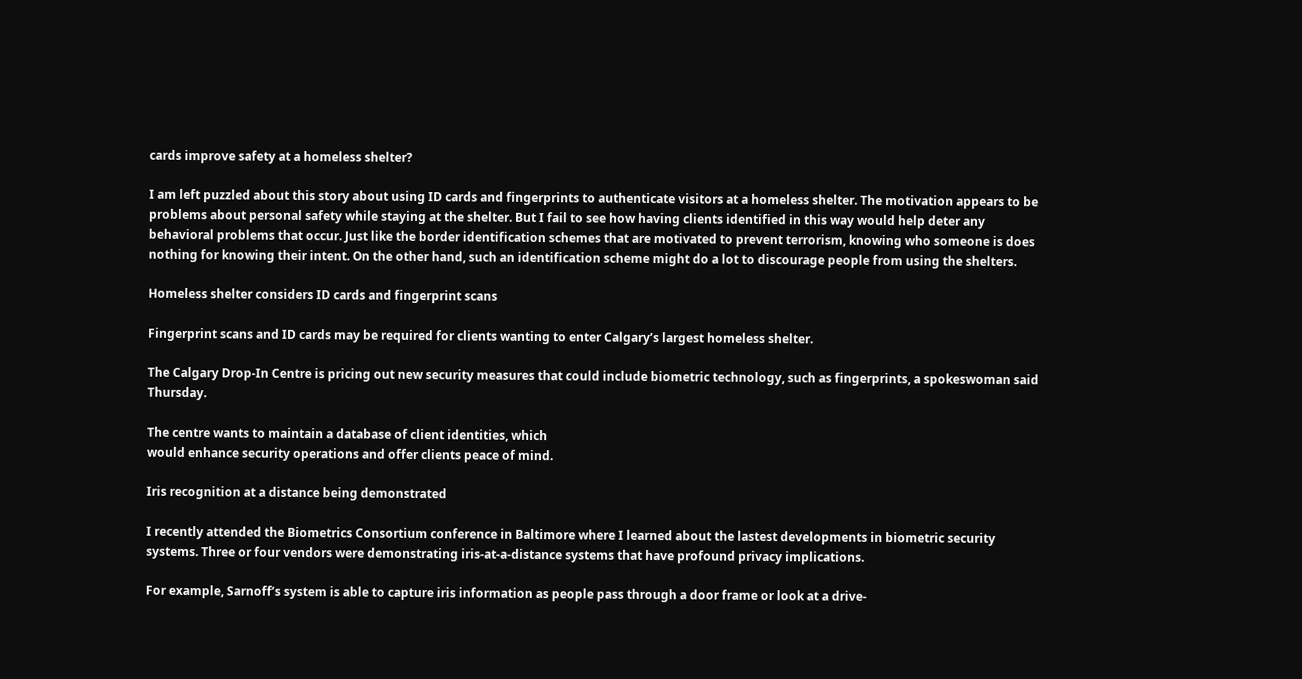cards improve safety at a homeless shelter?

I am left puzzled about this story about using ID cards and fingerprints to authenticate visitors at a homeless shelter. The motivation appears to be problems about personal safety while staying at the shelter. But I fail to see how having clients identified in this way would help deter any behavioral problems that occur. Just like the border identification schemes that are motivated to prevent terrorism, knowing who someone is does nothing for knowing their intent. On the other hand, such an identification scheme might do a lot to discourage people from using the shelters.

Homeless shelter considers ID cards and fingerprint scans

Fingerprint scans and ID cards may be required for clients wanting to enter Calgary’s largest homeless shelter.

The Calgary Drop-In Centre is pricing out new security measures that could include biometric technology, such as fingerprints, a spokeswoman said Thursday.

The centre wants to maintain a database of client identities, which
would enhance security operations and offer clients peace of mind.

Iris recognition at a distance being demonstrated

I recently attended the Biometrics Consortium conference in Baltimore where I learned about the lastest developments in biometric security systems. Three or four vendors were demonstrating iris-at-a-distance systems that have profound privacy implications.

For example, Sarnoff’s system is able to capture iris information as people pass through a door frame or look at a drive-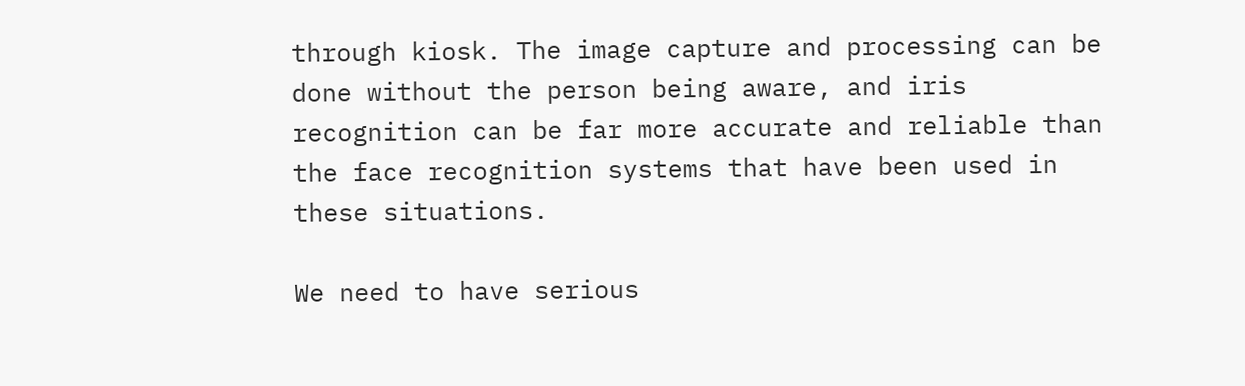through kiosk. The image capture and processing can be done without the person being aware, and iris recognition can be far more accurate and reliable than the face recognition systems that have been used in these situations.

We need to have serious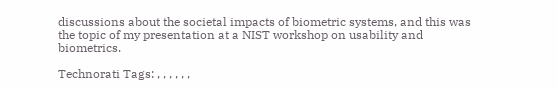discussions about the societal impacts of biometric systems, and this was the topic of my presentation at a NIST workshop on usability and biometrics.

Technorati Tags: , , , , , ,